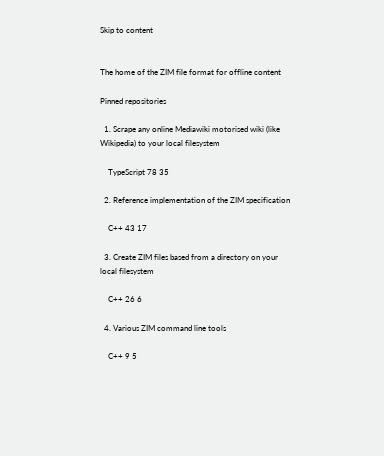Skip to content


The home of the ZIM file format for offline content

Pinned repositories

  1. Scrape any online Mediawiki motorised wiki (like Wikipedia) to your local filesystem

    TypeScript 78 35

  2. Reference implementation of the ZIM specification

    C++ 43 17

  3. Create ZIM files based from a directory on your local filesystem

    C++ 26 6

  4. Various ZIM command line tools

    C++ 9 5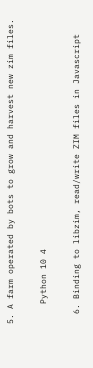5. A farm operated by bots to grow and harvest new zim files.

    Python 10 4

  6. Binding to libzim, read/write ZIM files in Javascript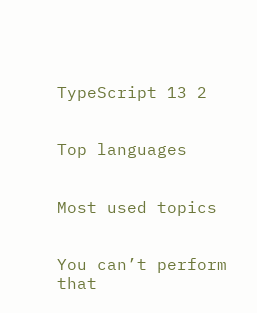TypeScript 13 2


Top languages


Most used topics


You can’t perform that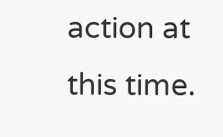action at this time.